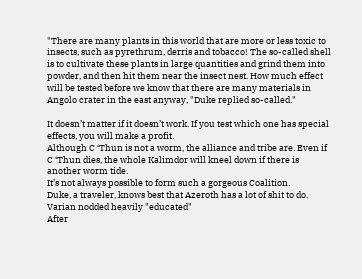"There are many plants in this world that are more or less toxic to insects, such as pyrethrum, derris and tobacco! The so-called shell is to cultivate these plants in large quantities and grind them into powder, and then hit them near the insect nest. How much effect will be tested before we know that there are many materials in Angolo crater in the east anyway, "Duke replied so-called."

It doesn’t matter if it doesn’t work. If you test which one has special effects, you will make a profit.
Although C ‘Thun is not a worm, the alliance and tribe are. Even if C ‘Thun dies, the whole Kalimdor will kneel down if there is another worm tide.
It’s not always possible to form such a gorgeous Coalition.
Duke, a traveler, knows best that Azeroth has a lot of shit to do.
Varian nodded heavily "educated"
After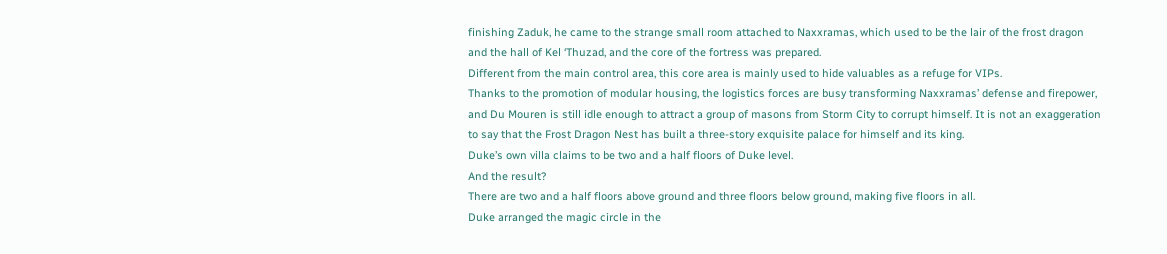finishing Zaduk, he came to the strange small room attached to Naxxramas, which used to be the lair of the frost dragon and the hall of Kel ‘Thuzad, and the core of the fortress was prepared.
Different from the main control area, this core area is mainly used to hide valuables as a refuge for VIPs.
Thanks to the promotion of modular housing, the logistics forces are busy transforming Naxxramas’ defense and firepower, and Du Mouren is still idle enough to attract a group of masons from Storm City to corrupt himself. It is not an exaggeration to say that the Frost Dragon Nest has built a three-story exquisite palace for himself and its king.
Duke’s own villa claims to be two and a half floors of Duke level.
And the result?
There are two and a half floors above ground and three floors below ground, making five floors in all.
Duke arranged the magic circle in the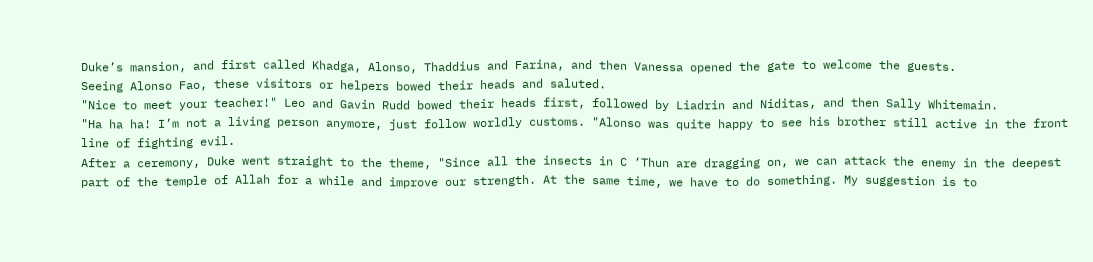Duke’s mansion, and first called Khadga, Alonso, Thaddius and Farina, and then Vanessa opened the gate to welcome the guests.
Seeing Alonso Fao, these visitors or helpers bowed their heads and saluted.
"Nice to meet your teacher!" Leo and Gavin Rudd bowed their heads first, followed by Liadrin and Niditas, and then Sally Whitemain.
"Ha ha ha! I’m not a living person anymore, just follow worldly customs. "Alonso was quite happy to see his brother still active in the front line of fighting evil.
After a ceremony, Duke went straight to the theme, "Since all the insects in C ‘Thun are dragging on, we can attack the enemy in the deepest part of the temple of Allah for a while and improve our strength. At the same time, we have to do something. My suggestion is to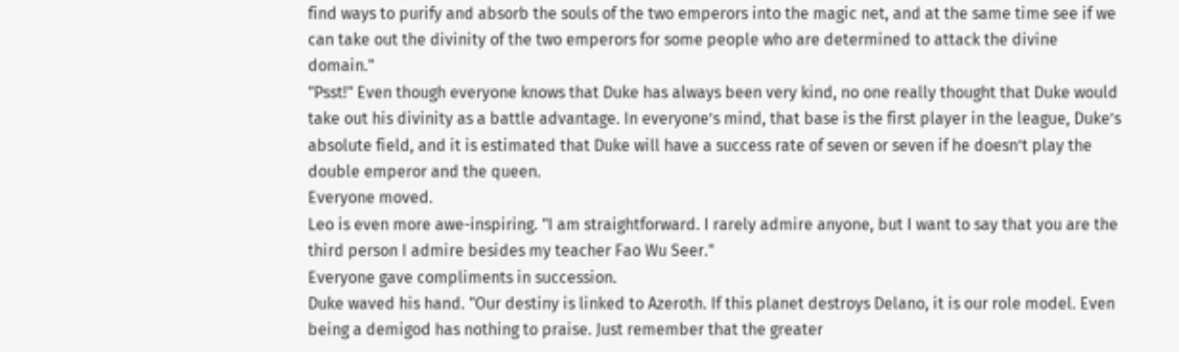find ways to purify and absorb the souls of the two emperors into the magic net, and at the same time see if we can take out the divinity of the two emperors for some people who are determined to attack the divine domain."
"Psst!" Even though everyone knows that Duke has always been very kind, no one really thought that Duke would take out his divinity as a battle advantage. In everyone’s mind, that base is the first player in the league, Duke’s absolute field, and it is estimated that Duke will have a success rate of seven or seven if he doesn’t play the double emperor and the queen.
Everyone moved.
Leo is even more awe-inspiring. "I am straightforward. I rarely admire anyone, but I want to say that you are the third person I admire besides my teacher Fao Wu Seer."
Everyone gave compliments in succession.
Duke waved his hand. "Our destiny is linked to Azeroth. If this planet destroys Delano, it is our role model. Even being a demigod has nothing to praise. Just remember that the greater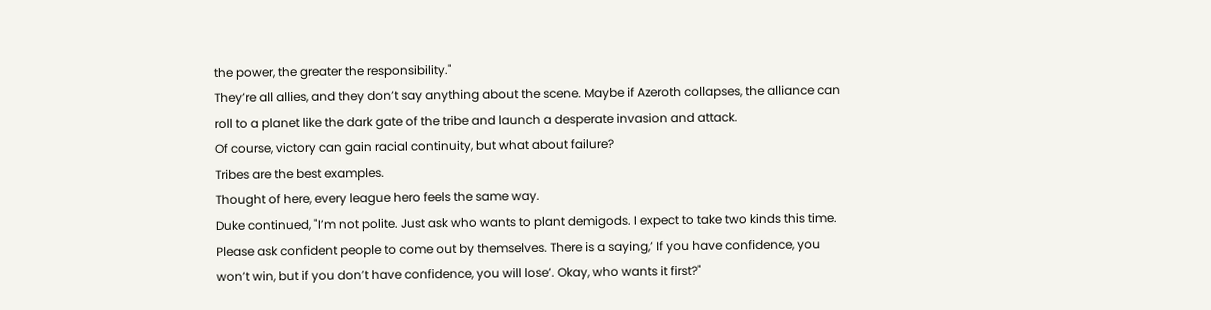the power, the greater the responsibility."
They’re all allies, and they don’t say anything about the scene. Maybe if Azeroth collapses, the alliance can roll to a planet like the dark gate of the tribe and launch a desperate invasion and attack.
Of course, victory can gain racial continuity, but what about failure?
Tribes are the best examples.
Thought of here, every league hero feels the same way.
Duke continued, "I’m not polite. Just ask who wants to plant demigods. I expect to take two kinds this time. Please ask confident people to come out by themselves. There is a saying,’ If you have confidence, you won’t win, but if you don’t have confidence, you will lose’. Okay, who wants it first?"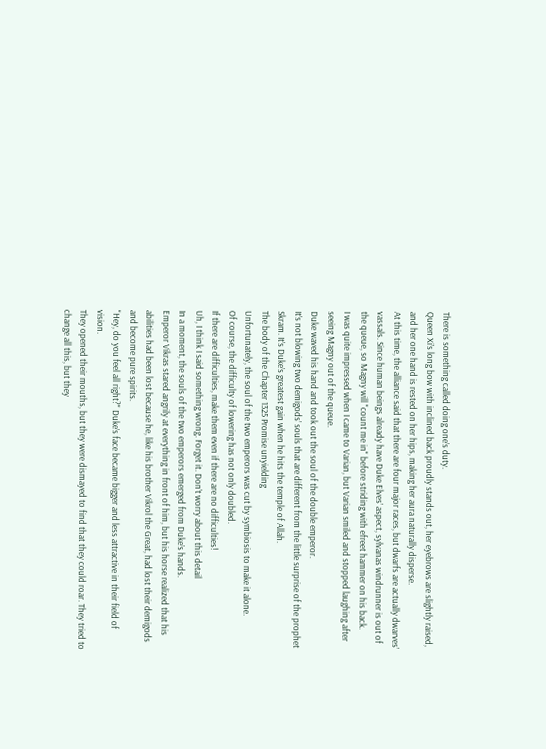There is something called doing one’s duty.
Queen Xi’s long bow with inclined back proudly stands out, her eyebrows are slightly raised, and her one hand is rested on her hips, making her aura naturally disperse.
At this time, the alliance said that there are four major races, but dwarfs are actually dwarves’ vassals. Since human beings already have Duke Elves’ aspect, sylvanas windrunner is out of the queue, so Magny will "count me in" before striding with efreet hammer on his back.
I was quite impressed when I came to Varian, but Varian smiled and stopped laughing after seeing Magny out of the queue.
Duke waved his hand and took out the soul of the double emperor.
It’s not blowing two demigods’ souls that are different from the little surprise of the prophet Skram. It’s Duke’s greatest gain when he hits the temple of Allah.
The body of the Chapter 1325 Promise unyielding
Unfortunately, the soul of the two emperors was cut by symbiosis to make it alone.
Of course, the difficulty of lowering has not only doubled.
If there are difficulties, make them even if there are no difficulties!
Uh, I think I said something wrong. Forget it. Don’t worry about this detail
In a moment, the souls of the two emperors emerged from Duke’s hands.
Emperor Vikras stared angrily at everything in front of him, but his horse realized that his abilities had been lost because he, like his brother Vikrol the Great, had lost their demigods and become pure spirits.
"Hey, do you feel all right?" Duke’s face became bigger and less attractive in their field of vision.
They opened their mouths, but they were dismayed to find that they could roar. They tried to change all this, but they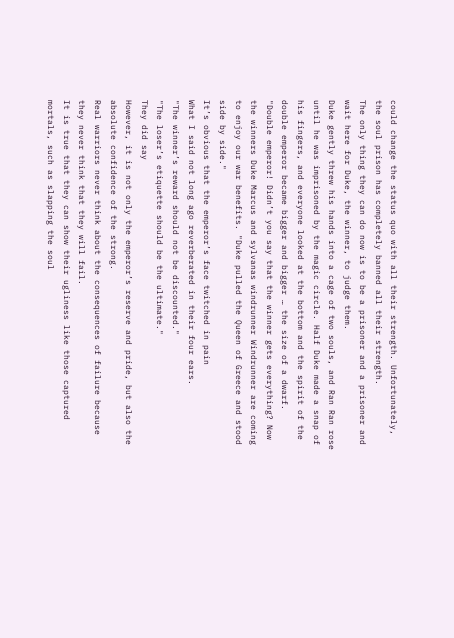could change the status quo with all their strength. Unfortunately, the soul prison has completely banned all their strength.
The only thing they can do now is to be a prisoner and a prisoner and wait here for Duke, the winner, to judge them.
Duke gently threw his hands into a cage of two souls, and Ran Ran rose until he was imprisoned by the magic circle. Half Duke made a snap of his fingers, and everyone looked at the bottom and the spirit of the double emperor became bigger and bigger … the size of a dwarf.
"Double emperor! Didn’t you say that the winner gets everything? Now the winners Duke Marcus and sylvanas windrunner Windrunner are coming to enjoy our war benefits. "Duke pulled the Queen of Greece and stood side by side."
It’s obvious that the emperor’s face twitched in pain
What I said not long ago reverberated in their four ears.
"The winner’s reward should not be discounted."
"The loser’s etiquette should be the ultimate."
They did say
However, it is not only the emperor’s reserve and pride, but also the absolute confidence of the strong.
Real warriors never think about the consequences of failure because they never think that they will fail.
It is true that they can show their ugliness like those captured mortals, such as slapping the soul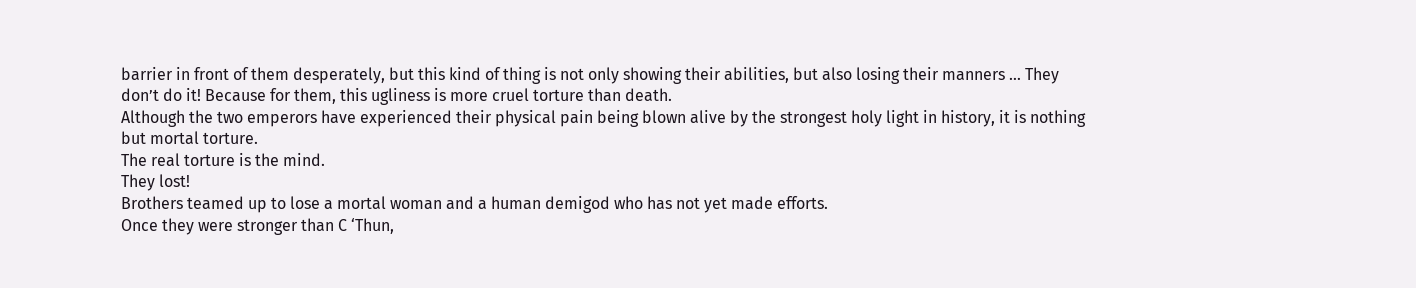barrier in front of them desperately, but this kind of thing is not only showing their abilities, but also losing their manners … They don’t do it! Because for them, this ugliness is more cruel torture than death.
Although the two emperors have experienced their physical pain being blown alive by the strongest holy light in history, it is nothing but mortal torture.
The real torture is the mind.
They lost!
Brothers teamed up to lose a mortal woman and a human demigod who has not yet made efforts.
Once they were stronger than C ‘Thun,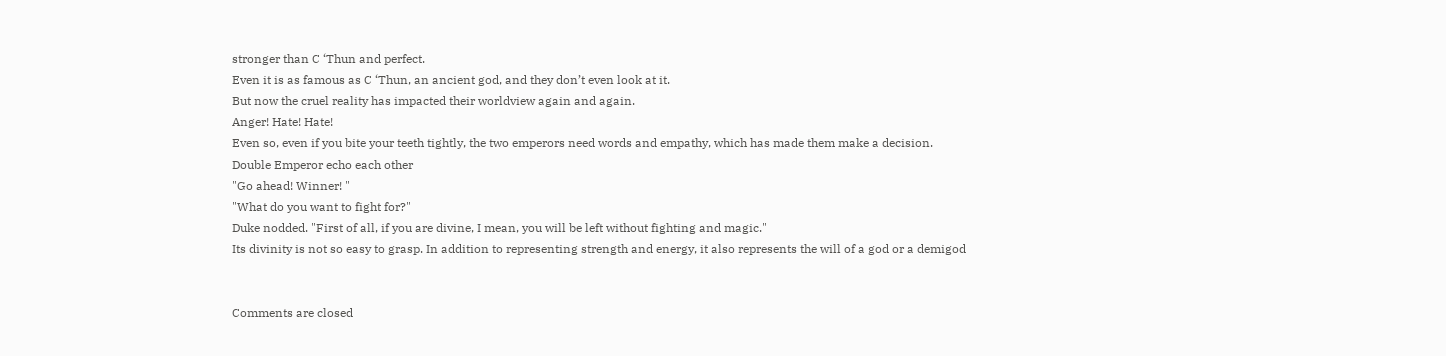stronger than C ‘Thun and perfect.
Even it is as famous as C ‘Thun, an ancient god, and they don’t even look at it.
But now the cruel reality has impacted their worldview again and again.
Anger! Hate! Hate!
Even so, even if you bite your teeth tightly, the two emperors need words and empathy, which has made them make a decision.
Double Emperor echo each other
"Go ahead! Winner! "
"What do you want to fight for?"
Duke nodded. "First of all, if you are divine, I mean, you will be left without fighting and magic."
Its divinity is not so easy to grasp. In addition to representing strength and energy, it also represents the will of a god or a demigod


Comments are closed